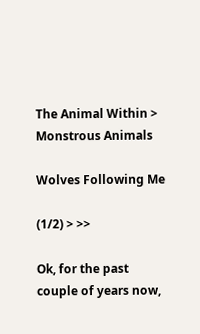The Animal Within > Monstrous Animals

Wolves Following Me

(1/2) > >>

Ok, for the past couple of years now,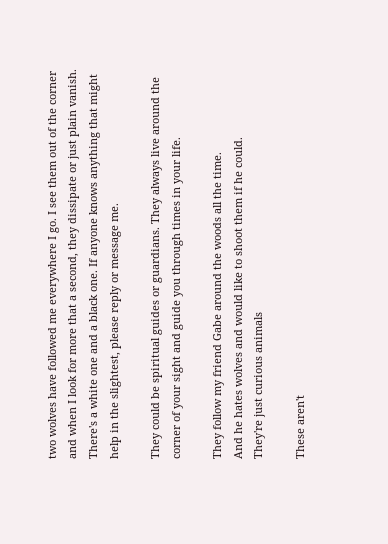two wolves have followed me everywhere I go. I see them out of the corner and when I look for more that a second, they dissipate or just plain vanish. There's a white one and a black one. If anyone knows anything that might help in the slightest, please reply or message me.

They could be spiritual guides or guardians. They always live around the corner of your sight and guide you through times in your life.

They follow my friend Gabe around the woods all the time.
And he hates wolves and would like to shoot them if he could.
They're just curious animals

These aren't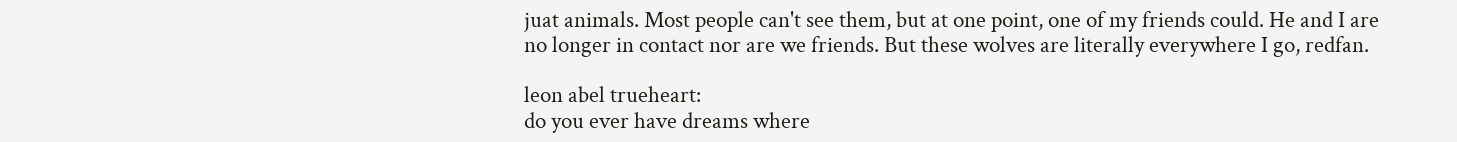juat animals. Most people can't see them, but at one point, one of my friends could. He and I are no longer in contact nor are we friends. But these wolves are literally everywhere I go, redfan.

leon abel trueheart:
do you ever have dreams where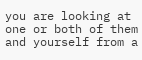you are looking at one or both of them and yourself from a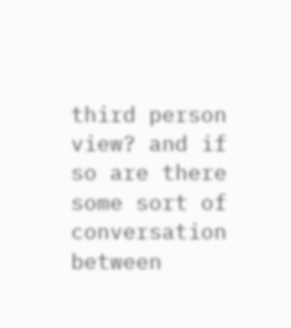third person view? and if so are there some sort of conversation between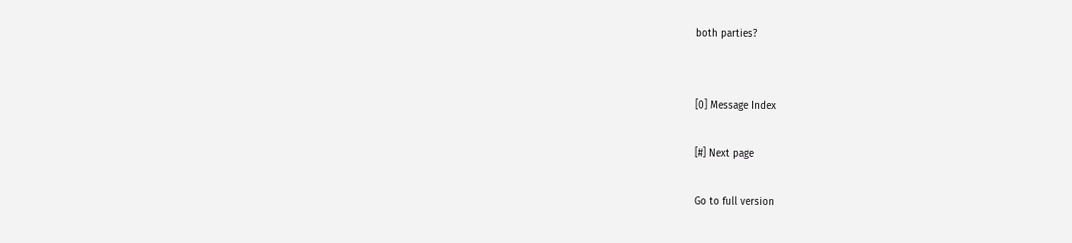both parties?


[0] Message Index

[#] Next page

Go to full version